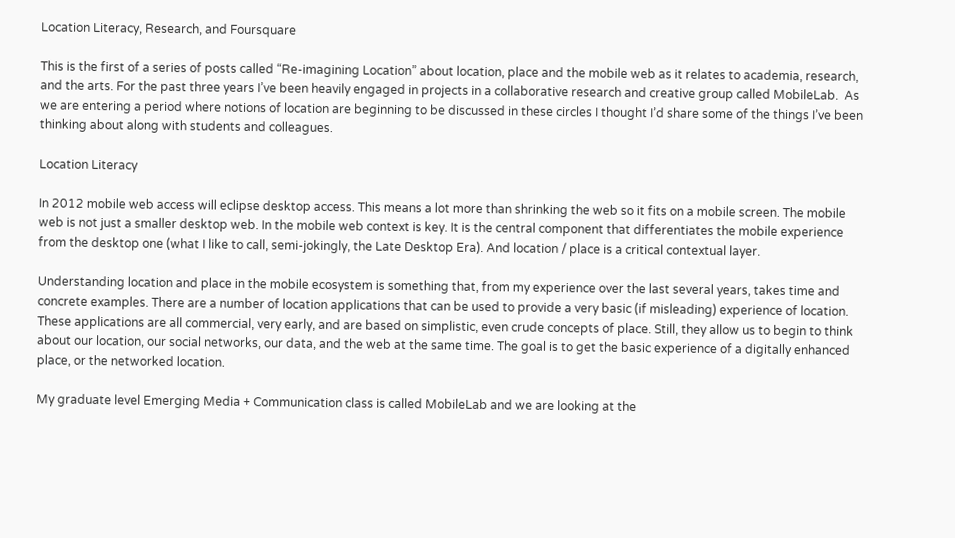Location Literacy, Research, and Foursquare

This is the first of a series of posts called “Re-imagining Location” about location, place and the mobile web as it relates to academia, research, and the arts. For the past three years I’ve been heavily engaged in projects in a collaborative research and creative group called MobileLab.  As we are entering a period where notions of location are beginning to be discussed in these circles I thought I’d share some of the things I’ve been thinking about along with students and colleagues.

Location Literacy

In 2012 mobile web access will eclipse desktop access. This means a lot more than shrinking the web so it fits on a mobile screen. The mobile web is not just a smaller desktop web. In the mobile web context is key. It is the central component that differentiates the mobile experience from the desktop one (what I like to call, semi-jokingly, the Late Desktop Era). And location / place is a critical contextual layer.

Understanding location and place in the mobile ecosystem is something that, from my experience over the last several years, takes time and concrete examples. There are a number of location applications that can be used to provide a very basic (if misleading) experience of location. These applications are all commercial, very early, and are based on simplistic, even crude concepts of place. Still, they allow us to begin to think about our location, our social networks, our data, and the web at the same time. The goal is to get the basic experience of a digitally enhanced place, or the networked location.

My graduate level Emerging Media + Communication class is called MobileLab and we are looking at the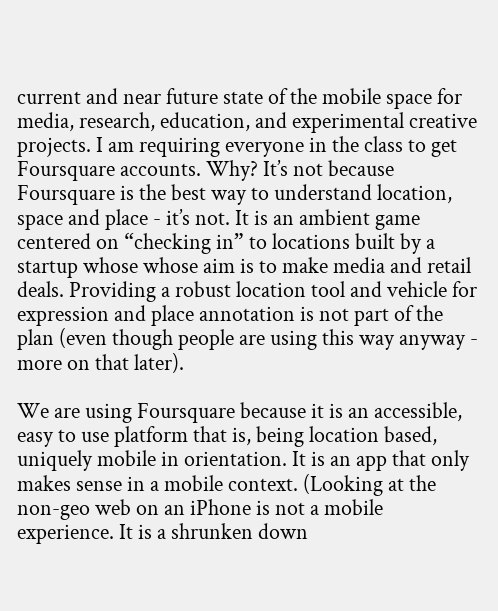current and near future state of the mobile space for media, research, education, and experimental creative projects. I am requiring everyone in the class to get Foursquare accounts. Why? It’s not because Foursquare is the best way to understand location, space and place - it’s not. It is an ambient game centered on “checking in” to locations built by a startup whose whose aim is to make media and retail deals. Providing a robust location tool and vehicle for expression and place annotation is not part of the plan (even though people are using this way anyway - more on that later).

We are using Foursquare because it is an accessible, easy to use platform that is, being location based, uniquely mobile in orientation. It is an app that only makes sense in a mobile context. (Looking at the non-geo web on an iPhone is not a mobile experience. It is a shrunken down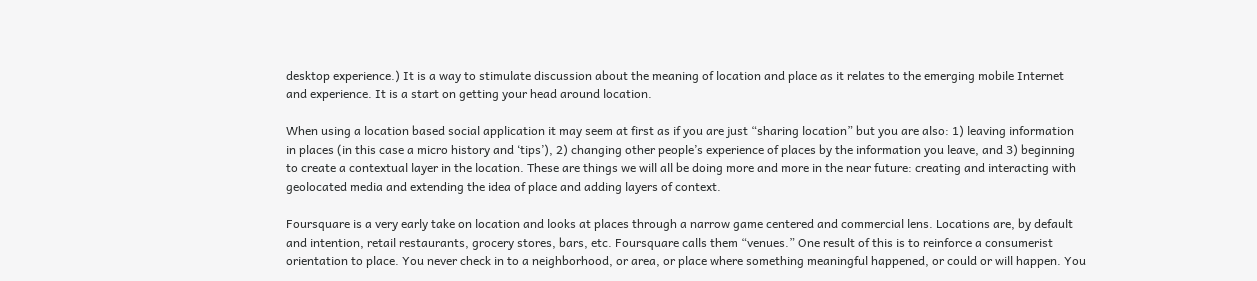desktop experience.) It is a way to stimulate discussion about the meaning of location and place as it relates to the emerging mobile Internet and experience. It is a start on getting your head around location.

When using a location based social application it may seem at first as if you are just “sharing location” but you are also: 1) leaving information in places (in this case a micro history and ‘tips’), 2) changing other people’s experience of places by the information you leave, and 3) beginning to create a contextual layer in the location. These are things we will all be doing more and more in the near future: creating and interacting with geolocated media and extending the idea of place and adding layers of context.

Foursquare is a very early take on location and looks at places through a narrow game centered and commercial lens. Locations are, by default and intention, retail restaurants, grocery stores, bars, etc. Foursquare calls them “venues.” One result of this is to reinforce a consumerist orientation to place. You never check in to a neighborhood, or area, or place where something meaningful happened, or could or will happen. You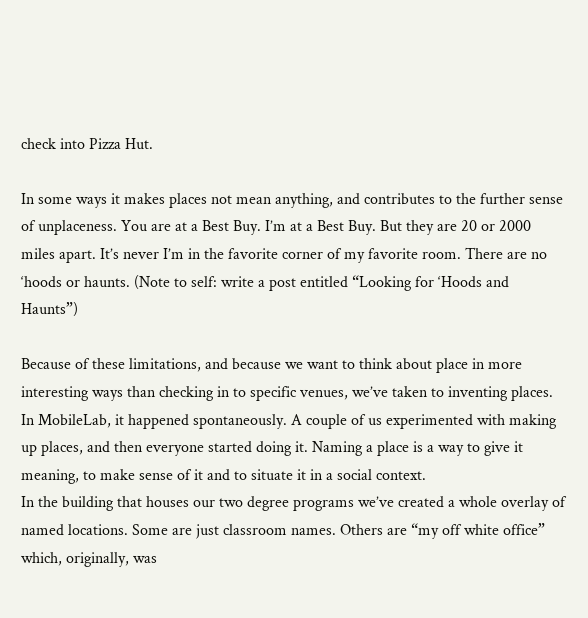check into Pizza Hut.

In some ways it makes places not mean anything, and contributes to the further sense of unplaceness. You are at a Best Buy. I’m at a Best Buy. But they are 20 or 2000 miles apart. It’s never I’m in the favorite corner of my favorite room. There are no ‘hoods or haunts. (Note to self: write a post entitled “Looking for ‘Hoods and Haunts”)

Because of these limitations, and because we want to think about place in more interesting ways than checking in to specific venues, we’ve taken to inventing places. In MobileLab, it happened spontaneously. A couple of us experimented with making up places, and then everyone started doing it. Naming a place is a way to give it meaning, to make sense of it and to situate it in a social context.
In the building that houses our two degree programs we’ve created a whole overlay of named locations. Some are just classroom names. Others are “my off white office” which, originally, was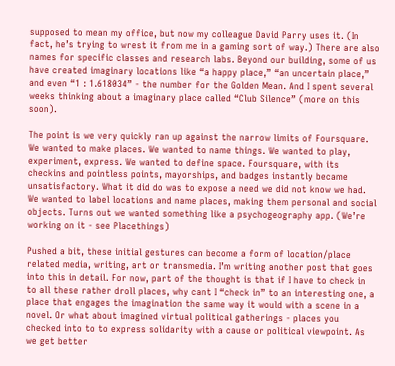supposed to mean my office, but now my colleague David Parry uses it. (In fact, he’s trying to wrest it from me in a gaming sort of way.) There are also names for specific classes and research labs. Beyond our building, some of us have created imaginary locations like “a happy place,” “an uncertain place,” and even “1 : 1.618034” - the number for the Golden Mean. And I spent several weeks thinking about a imaginary place called “Club Silence” (more on this soon).

The point is we very quickly ran up against the narrow limits of Foursquare. We wanted to make places. We wanted to name things. We wanted to play, experiment, express. We wanted to define space. Foursquare, with its checkins and pointless points, mayorships, and badges instantly became unsatisfactory. What it did do was to expose a need we did not know we had. We wanted to label locations and name places, making them personal and social objects. Turns out we wanted something like a psychogeography app. (We’re working on it - see Placethings)

Pushed a bit, these initial gestures can become a form of location/place related media, writing, art or transmedia. I’m writing another post that goes into this in detail. For now, part of the thought is that if I have to check in to all these rather droll places, why cant I “check in” to an interesting one, a place that engages the imagination the same way it would with a scene in a novel. Or what about imagined virtual political gatherings - places you checked into to to express solidarity with a cause or political viewpoint. As we get better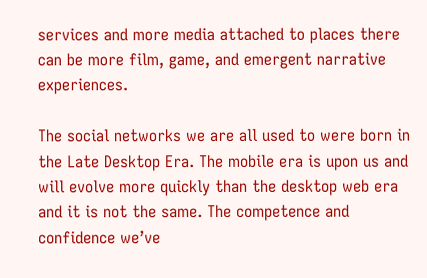services and more media attached to places there can be more film, game, and emergent narrative experiences.

The social networks we are all used to were born in the Late Desktop Era. The mobile era is upon us and will evolve more quickly than the desktop web era and it is not the same. The competence and confidence we’ve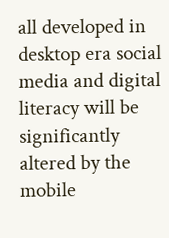all developed in desktop era social media and digital literacy will be significantly altered by the mobile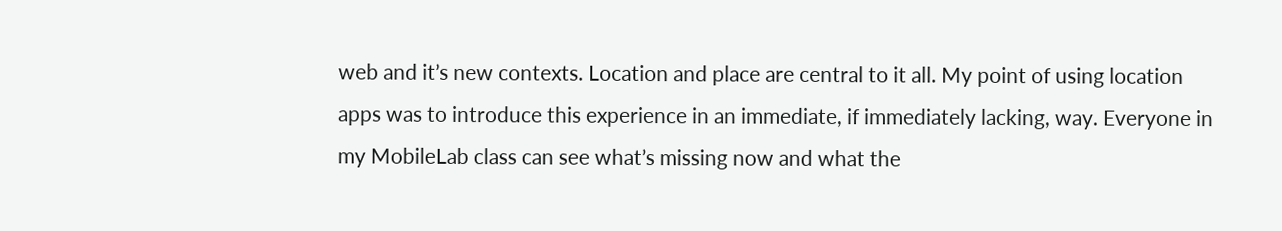web and it’s new contexts. Location and place are central to it all. My point of using location apps was to introduce this experience in an immediate, if immediately lacking, way. Everyone in my MobileLab class can see what’s missing now and what the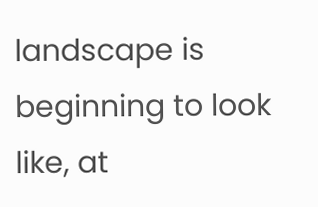landscape is beginning to look like, at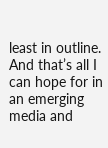least in outline. And that’s all I can hope for in an emerging media and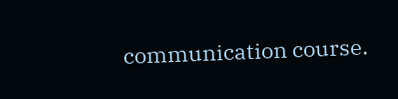communication course.